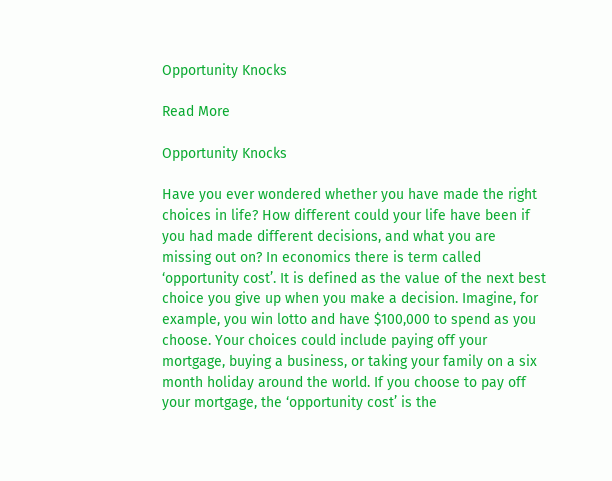Opportunity Knocks

Read More

Opportunity Knocks

Have you ever wondered whether you have made the right choices in life? How different could your life have been if you had made different decisions, and what you are missing out on? In economics there is term called ‘opportunity cost’. It is defined as the value of the next best choice you give up when you make a decision. Imagine, for example, you win lotto and have $100,000 to spend as you choose. Your choices could include paying off your mortgage, buying a business, or taking your family on a six month holiday around the world. If you choose to pay off your mortgage, the ‘opportunity cost’ is the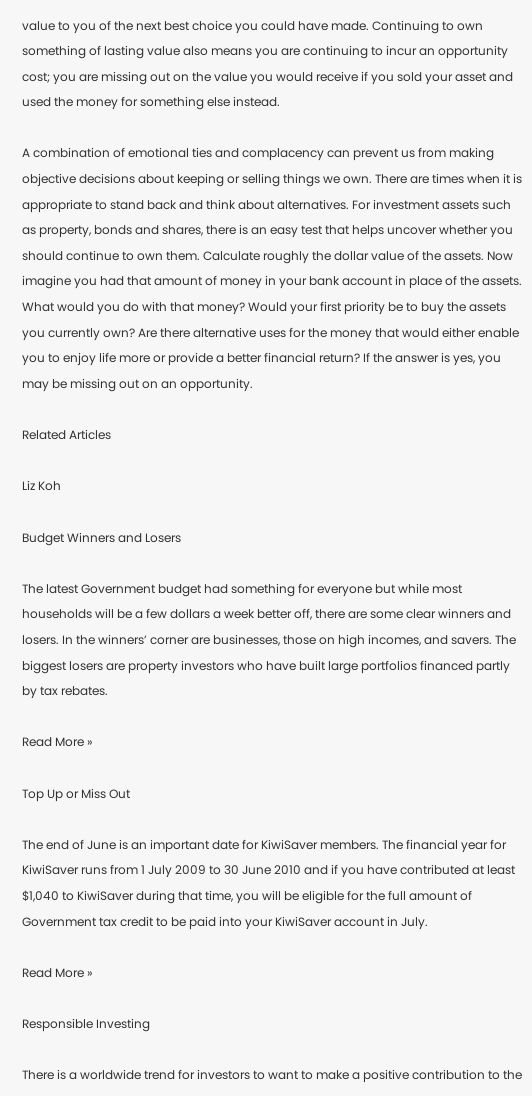value to you of the next best choice you could have made. Continuing to own something of lasting value also means you are continuing to incur an opportunity cost; you are missing out on the value you would receive if you sold your asset and used the money for something else instead.

A combination of emotional ties and complacency can prevent us from making objective decisions about keeping or selling things we own. There are times when it is appropriate to stand back and think about alternatives. For investment assets such as property, bonds and shares, there is an easy test that helps uncover whether you should continue to own them. Calculate roughly the dollar value of the assets. Now imagine you had that amount of money in your bank account in place of the assets. What would you do with that money? Would your first priority be to buy the assets you currently own? Are there alternative uses for the money that would either enable you to enjoy life more or provide a better financial return? If the answer is yes, you may be missing out on an opportunity.

Related Articles

Liz Koh

Budget Winners and Losers

The latest Government budget had something for everyone but while most households will be a few dollars a week better off, there are some clear winners and losers. In the winners’ corner are businesses, those on high incomes, and savers. The biggest losers are property investors who have built large portfolios financed partly by tax rebates.

Read More »

Top Up or Miss Out

The end of June is an important date for KiwiSaver members. The financial year for KiwiSaver runs from 1 July 2009 to 30 June 2010 and if you have contributed at least $1,040 to KiwiSaver during that time, you will be eligible for the full amount of Government tax credit to be paid into your KiwiSaver account in July.

Read More »

Responsible Investing

There is a worldwide trend for investors to want to make a positive contribution to the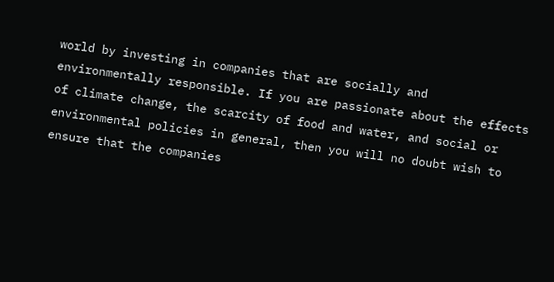world by investing in companies that are socially and environmentally responsible. If you are passionate about the effects of climate change, the scarcity of food and water, and social or environmental policies in general, then you will no doubt wish to ensure that the companies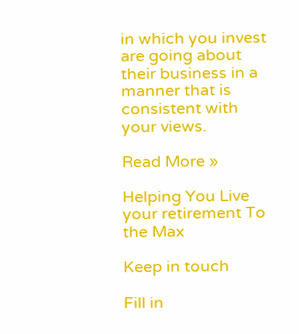in which you invest are going about their business in a manner that is consistent with your views.

Read More »

Helping You Live your retirement To the Max

Keep in touch

Fill in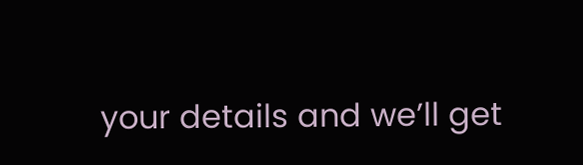your details and we’ll get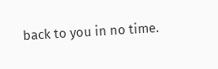back to you in no time.